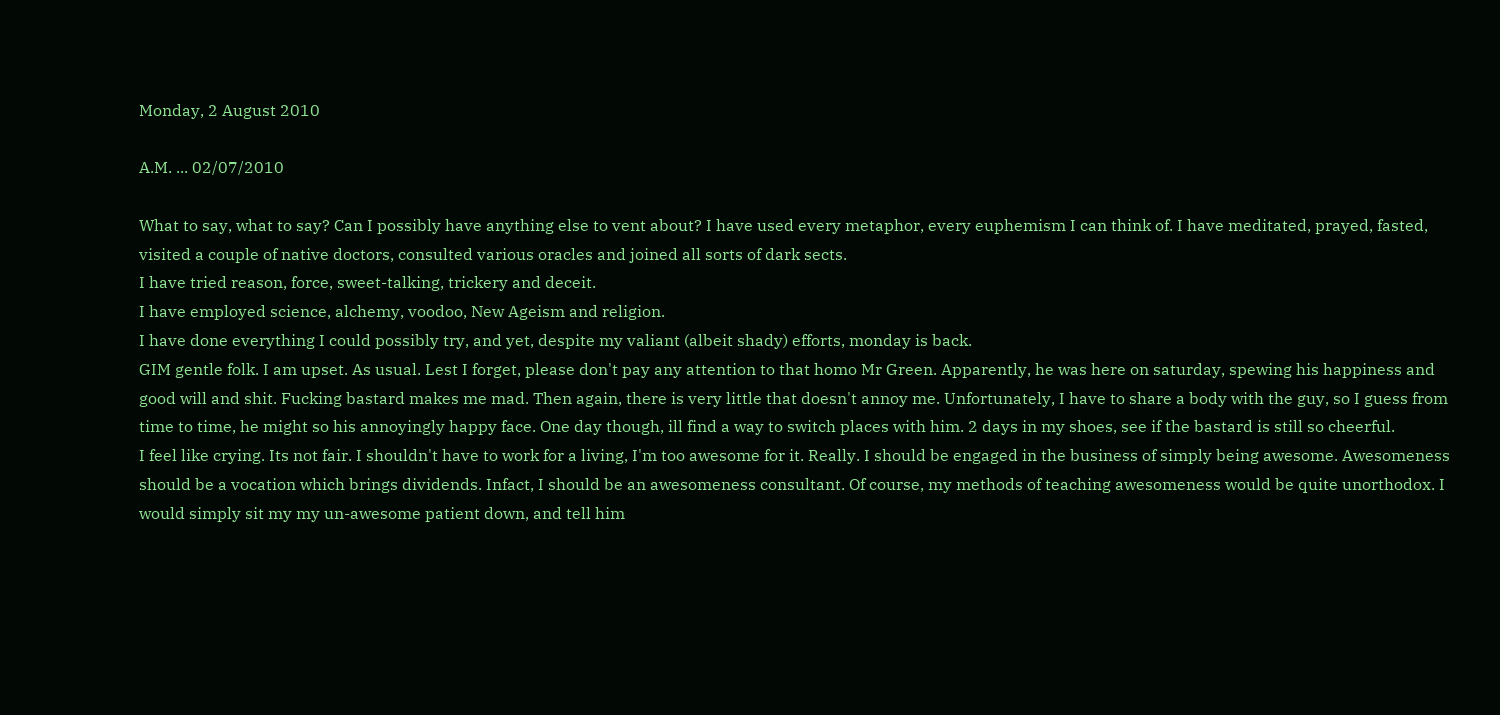Monday, 2 August 2010

A.M. ... 02/07/2010

What to say, what to say? Can I possibly have anything else to vent about? I have used every metaphor, every euphemism I can think of. I have meditated, prayed, fasted, visited a couple of native doctors, consulted various oracles and joined all sorts of dark sects.
I have tried reason, force, sweet-talking, trickery and deceit.
I have employed science, alchemy, voodoo, New Ageism and religion.
I have done everything I could possibly try, and yet, despite my valiant (albeit shady) efforts, monday is back.
GIM gentle folk. I am upset. As usual. Lest I forget, please don't pay any attention to that homo Mr Green. Apparently, he was here on saturday, spewing his happiness and good will and shit. Fucking bastard makes me mad. Then again, there is very little that doesn't annoy me. Unfortunately, I have to share a body with the guy, so I guess from time to time, he might so his annoyingly happy face. One day though, ill find a way to switch places with him. 2 days in my shoes, see if the bastard is still so cheerful.
I feel like crying. Its not fair. I shouldn't have to work for a living, I'm too awesome for it. Really. I should be engaged in the business of simply being awesome. Awesomeness should be a vocation which brings dividends. Infact, I should be an awesomeness consultant. Of course, my methods of teaching awesomeness would be quite unorthodox. I would simply sit my my un-awesome patient down, and tell him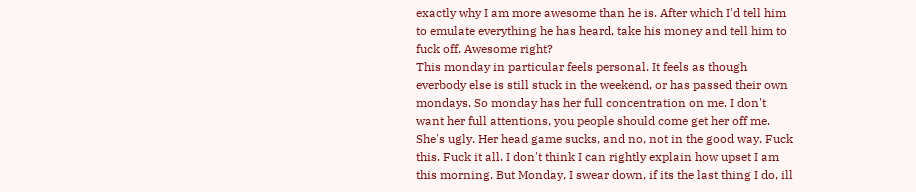exactly why I am more awesome than he is. After which I'd tell him to emulate everything he has heard, take his money and tell him to fuck off. Awesome right?
This monday in particular feels personal. It feels as though everbody else is still stuck in the weekend, or has passed their own mondays. So monday has her full concentration on me. I don't want her full attentions, you people should come get her off me. She's ugly. Her head game sucks, and no, not in the good way. Fuck this. Fuck it all. I don't think I can rightly explain how upset I am this morning. But Monday, I swear down, if its the last thing I do, ill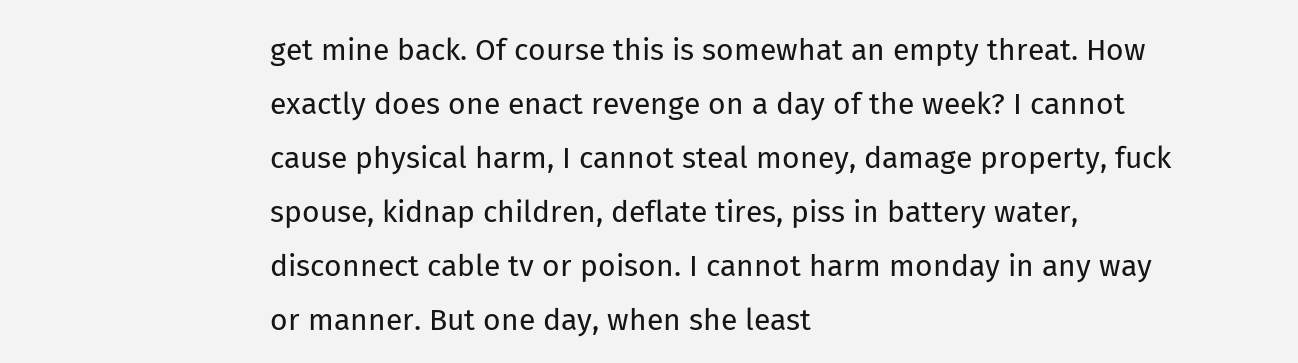get mine back. Of course this is somewhat an empty threat. How exactly does one enact revenge on a day of the week? I cannot cause physical harm, I cannot steal money, damage property, fuck spouse, kidnap children, deflate tires, piss in battery water, disconnect cable tv or poison. I cannot harm monday in any way or manner. But one day, when she least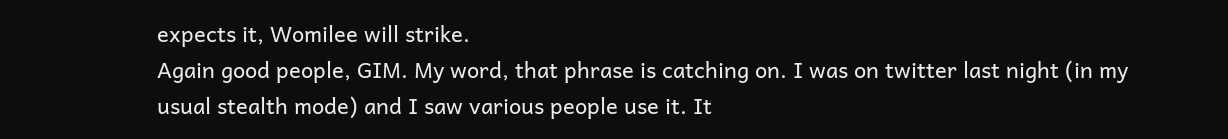expects it, Womilee will strike.
Again good people, GIM. My word, that phrase is catching on. I was on twitter last night (in my usual stealth mode) and I saw various people use it. It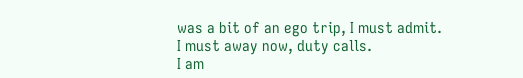was a bit of an ego trip, I must admit.
I must away now, duty calls.
I am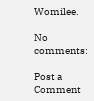Womilee.

No comments:

Post a Comment